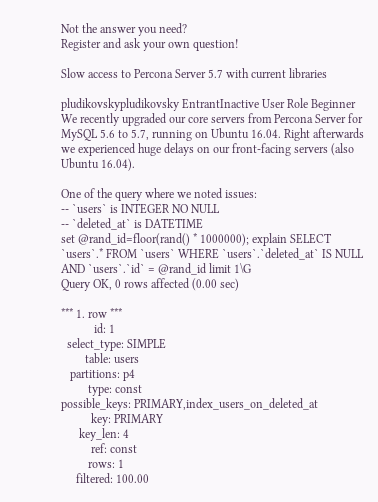Not the answer you need?
Register and ask your own question!

Slow access to Percona Server 5.7 with current libraries

pludikovskypludikovsky EntrantInactive User Role Beginner
We recently upgraded our core servers from Percona Server for MySQL 5.6 to 5.7, running on Ubuntu 16.04. Right afterwards we experienced huge delays on our front-facing servers (also Ubuntu 16.04).

One of the query where we noted issues:
-- `users` is INTEGER NO NULL
-- `deleted_at` is DATETIME
set @rand_id=floor(rand() * 1000000); explain SELECT `users`.* FROM `users` WHERE `users`.`deleted_at` IS NULL AND `users`.`id` = @rand_id limit 1\G
Query OK, 0 rows affected (0.00 sec)

*** 1. row ***
           id: 1
  select_type: SIMPLE
        table: users
   partitions: p4
         type: const
possible_keys: PRIMARY,index_users_on_deleted_at
          key: PRIMARY
      key_len: 4
          ref: const
         rows: 1
     filtered: 100.00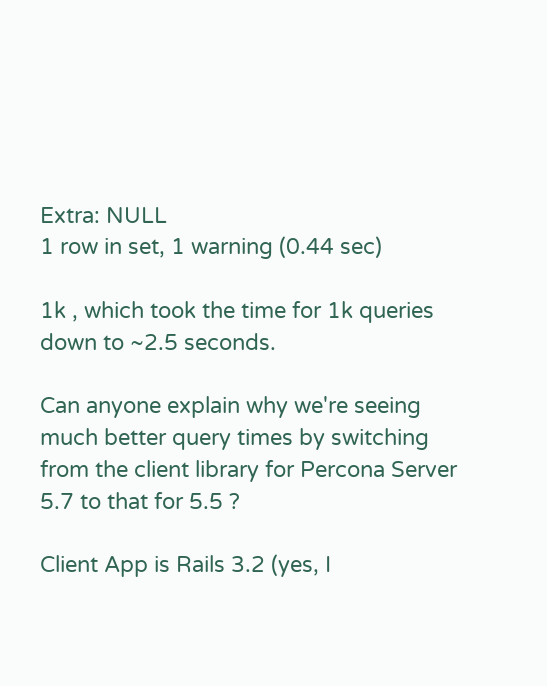Extra: NULL
1 row in set, 1 warning (0.44 sec)

1k , which took the time for 1k queries down to ~2.5 seconds.

Can anyone explain why we're seeing much better query times by switching from the client library for Percona Server 5.7 to that for 5.5 ?

Client App is Rails 3.2 (yes, I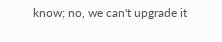know; no, we can't upgrade it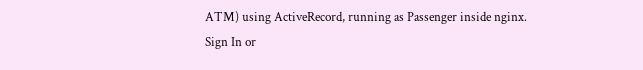ATM) using ActiveRecord, running as Passenger inside nginx.
Sign In or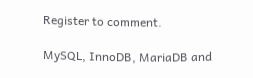Register to comment.

MySQL, InnoDB, MariaDB and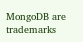MongoDB are trademarks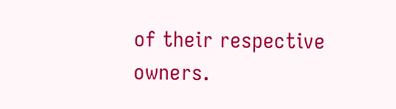of their respective owners.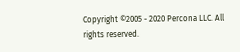Copyright ©2005 - 2020 Percona LLC. All rights reserved.